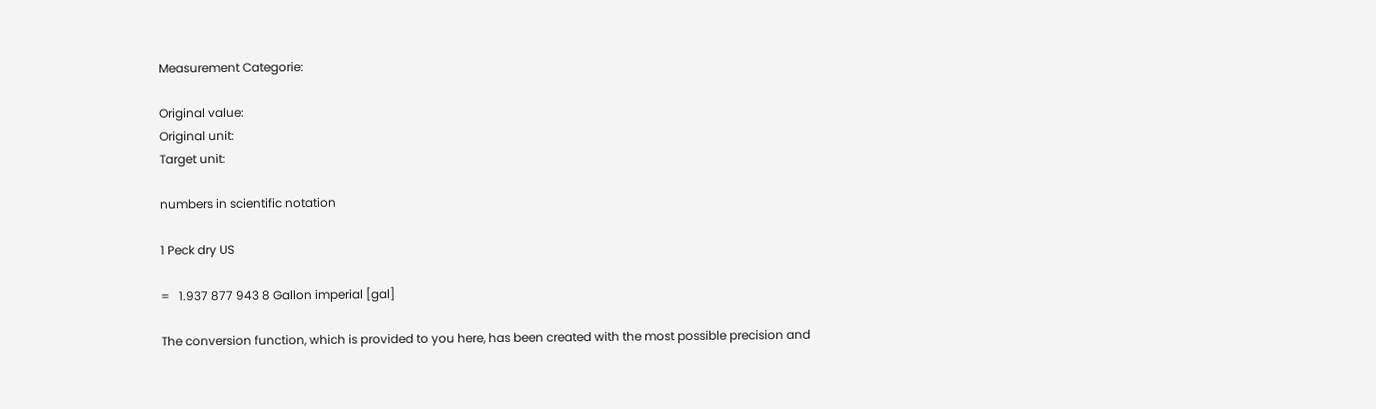Measurement Categorie:

Original value:
Original unit:
Target unit:

numbers in scientific notation

1 Peck dry US

=   1.937 877 943 8 Gallon imperial [gal]

The conversion function, which is provided to you here, has been created with the most possible precision and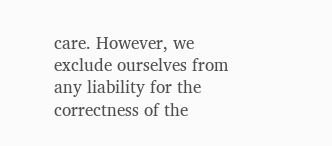care. However, we exclude ourselves from any liability for the correctness of the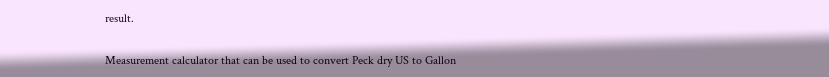result.

Measurement calculator that can be used to convert Peck dry US to Gallon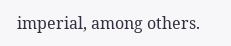imperial, among others.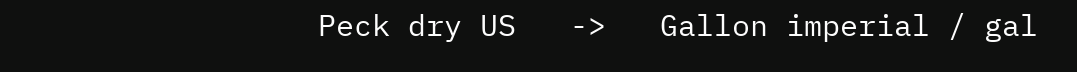Peck dry US   ->   Gallon imperial / gal